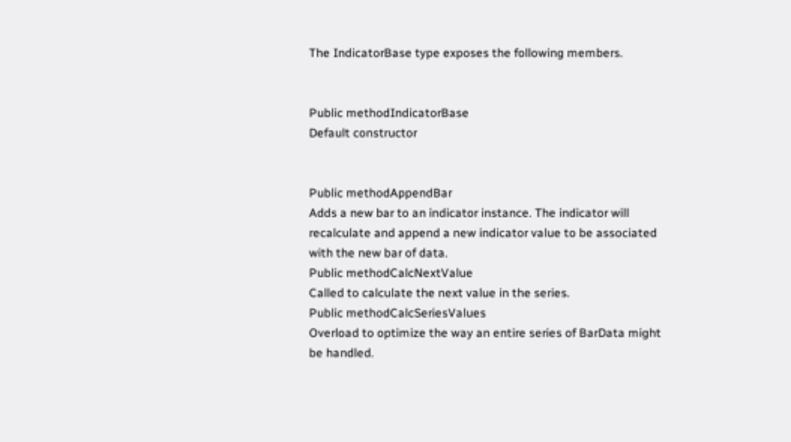The IndicatorBase type exposes the following members.


Public methodIndicatorBase
Default constructor


Public methodAppendBar
Adds a new bar to an indicator instance. The indicator will recalculate and append a new indicator value to be associated with the new bar of data.
Public methodCalcNextValue
Called to calculate the next value in the series.
Public methodCalcSeriesValues
Overload to optimize the way an entire series of BarData might be handled.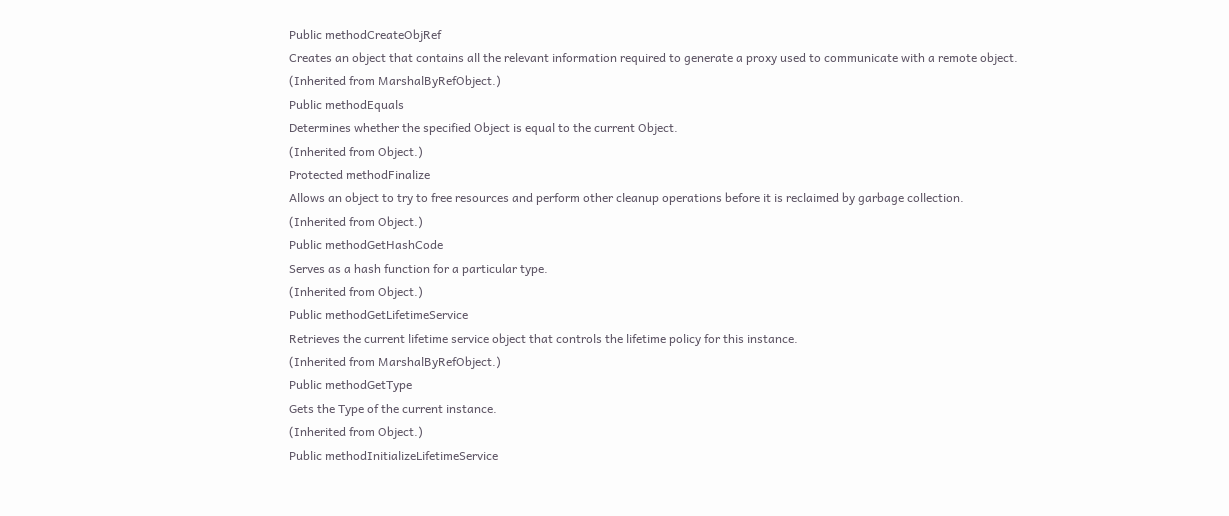Public methodCreateObjRef
Creates an object that contains all the relevant information required to generate a proxy used to communicate with a remote object.
(Inherited from MarshalByRefObject.)
Public methodEquals
Determines whether the specified Object is equal to the current Object.
(Inherited from Object.)
Protected methodFinalize
Allows an object to try to free resources and perform other cleanup operations before it is reclaimed by garbage collection.
(Inherited from Object.)
Public methodGetHashCode
Serves as a hash function for a particular type.
(Inherited from Object.)
Public methodGetLifetimeService
Retrieves the current lifetime service object that controls the lifetime policy for this instance.
(Inherited from MarshalByRefObject.)
Public methodGetType
Gets the Type of the current instance.
(Inherited from Object.)
Public methodInitializeLifetimeService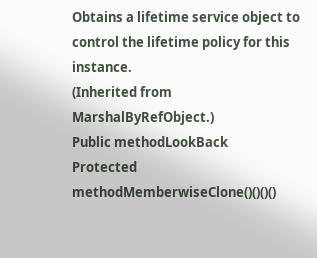Obtains a lifetime service object to control the lifetime policy for this instance.
(Inherited from MarshalByRefObject.)
Public methodLookBack
Protected methodMemberwiseClone()()()()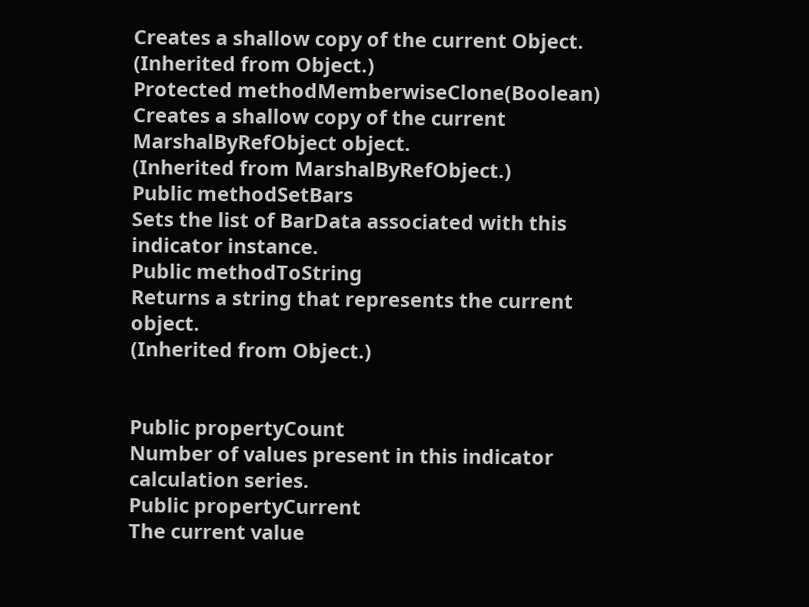Creates a shallow copy of the current Object.
(Inherited from Object.)
Protected methodMemberwiseClone(Boolean)
Creates a shallow copy of the current MarshalByRefObject object.
(Inherited from MarshalByRefObject.)
Public methodSetBars
Sets the list of BarData associated with this indicator instance.
Public methodToString
Returns a string that represents the current object.
(Inherited from Object.)


Public propertyCount
Number of values present in this indicator calculation series.
Public propertyCurrent
The current value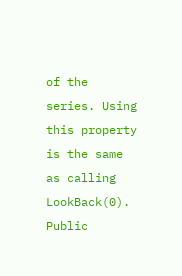of the series. Using this property is the same as calling LookBack(0).
Public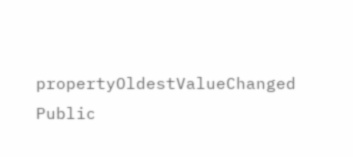propertyOldestValueChanged
Public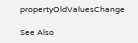propertyOldValuesChange

See Also